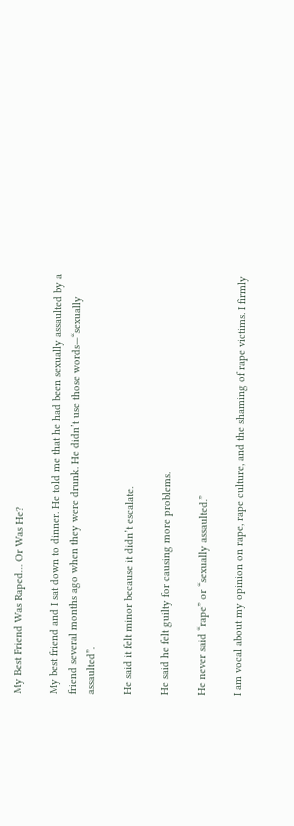My Best Friend Was Raped… Or Was He?

My best friend and I sat down to dinner. He told me that he had been sexually assaulted by a friend several months ago when they were drunk. He didn’t use those words—“sexually assaulted”.

He said it felt minor because it didn’t escalate.

He said he felt guilty for causing more problems.

He never said “rape” or “sexually assaulted.”

I am vocal about my opinion on rape, rape culture, and the shaming of rape victims. I firmly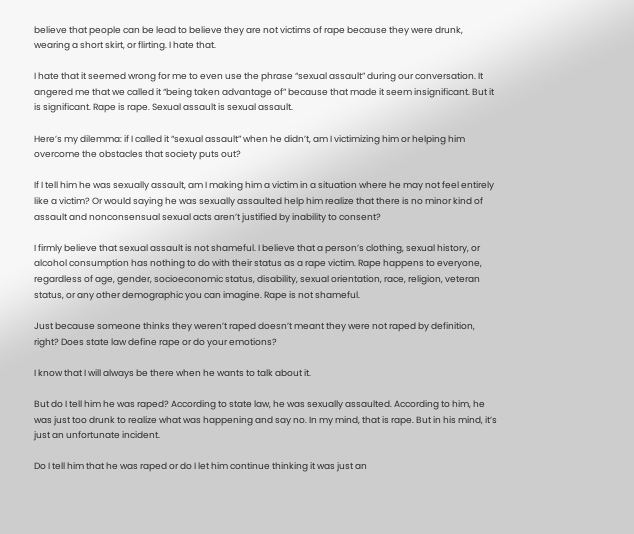believe that people can be lead to believe they are not victims of rape because they were drunk, wearing a short skirt, or flirting. I hate that.

I hate that it seemed wrong for me to even use the phrase “sexual assault” during our conversation. It angered me that we called it “being taken advantage of” because that made it seem insignificant. But it is significant. Rape is rape. Sexual assault is sexual assault.

Here’s my dilemma: if I called it “sexual assault” when he didn’t, am I victimizing him or helping him overcome the obstacles that society puts out?

If I tell him he was sexually assault, am I making him a victim in a situation where he may not feel entirely like a victim? Or would saying he was sexually assaulted help him realize that there is no minor kind of assault and nonconsensual sexual acts aren’t justified by inability to consent?

I firmly believe that sexual assault is not shameful. I believe that a person’s clothing, sexual history, or alcohol consumption has nothing to do with their status as a rape victim. Rape happens to everyone, regardless of age, gender, socioeconomic status, disability, sexual orientation, race, religion, veteran status, or any other demographic you can imagine. Rape is not shameful.

Just because someone thinks they weren’t raped doesn’t meant they were not raped by definition, right? Does state law define rape or do your emotions?

I know that I will always be there when he wants to talk about it.

But do I tell him he was raped? According to state law, he was sexually assaulted. According to him, he was just too drunk to realize what was happening and say no. In my mind, that is rape. But in his mind, it’s just an unfortunate incident.

Do I tell him that he was raped or do I let him continue thinking it was just an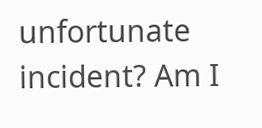unfortunate incident? Am I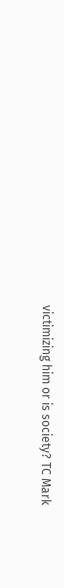victimizing him or is society? TC Mark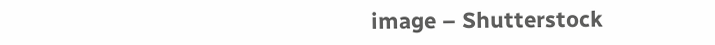image – Shutterstock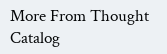More From Thought Catalog